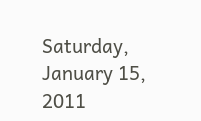Saturday, January 15, 2011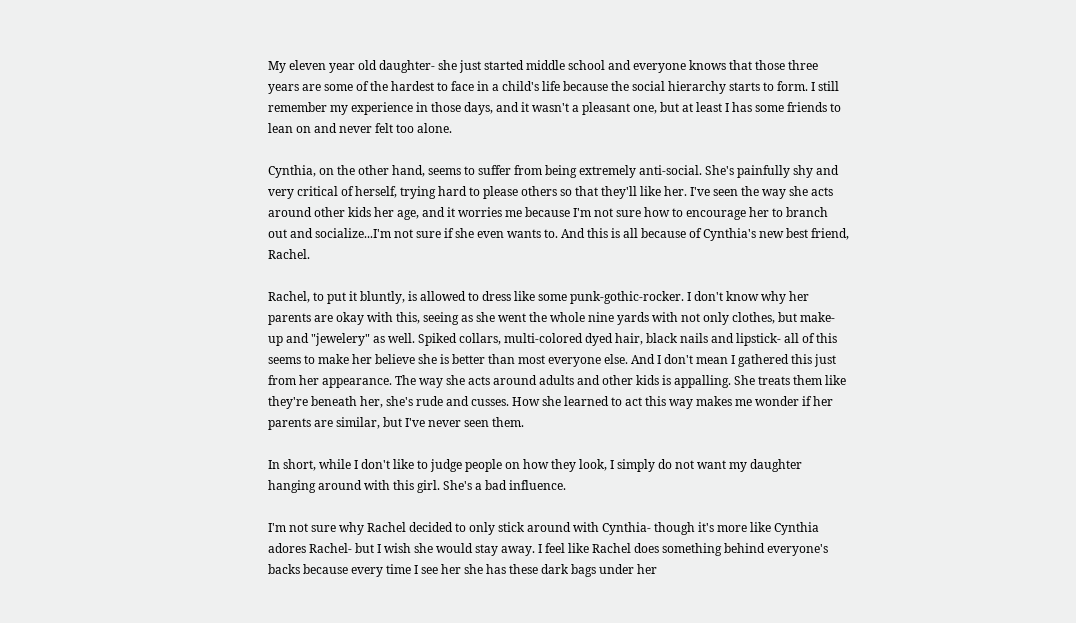My eleven year old daughter- she just started middle school and everyone knows that those three years are some of the hardest to face in a child's life because the social hierarchy starts to form. I still remember my experience in those days, and it wasn't a pleasant one, but at least I has some friends to lean on and never felt too alone.

Cynthia, on the other hand, seems to suffer from being extremely anti-social. She's painfully shy and very critical of herself, trying hard to please others so that they'll like her. I've seen the way she acts around other kids her age, and it worries me because I'm not sure how to encourage her to branch out and socialize...I'm not sure if she even wants to. And this is all because of Cynthia's new best friend, Rachel.

Rachel, to put it bluntly, is allowed to dress like some punk-gothic-rocker. I don't know why her parents are okay with this, seeing as she went the whole nine yards with not only clothes, but make-up and "jewelery" as well. Spiked collars, multi-colored dyed hair, black nails and lipstick- all of this seems to make her believe she is better than most everyone else. And I don't mean I gathered this just from her appearance. The way she acts around adults and other kids is appalling. She treats them like they're beneath her, she's rude and cusses. How she learned to act this way makes me wonder if her parents are similar, but I've never seen them.

In short, while I don't like to judge people on how they look, I simply do not want my daughter hanging around with this girl. She's a bad influence.

I'm not sure why Rachel decided to only stick around with Cynthia- though it's more like Cynthia adores Rachel- but I wish she would stay away. I feel like Rachel does something behind everyone's backs because every time I see her she has these dark bags under her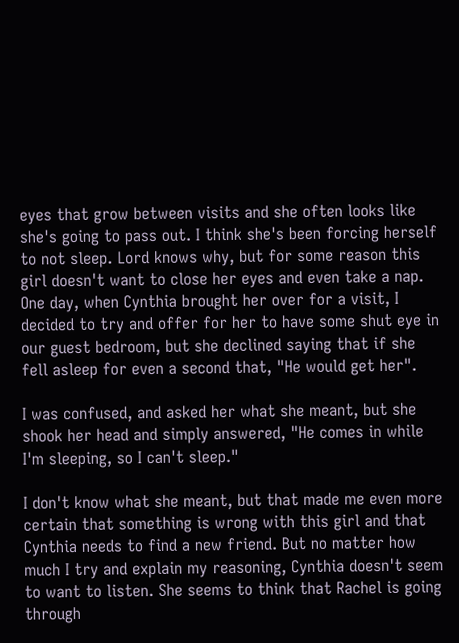eyes that grow between visits and she often looks like she's going to pass out. I think she's been forcing herself to not sleep. Lord knows why, but for some reason this girl doesn't want to close her eyes and even take a nap. One day, when Cynthia brought her over for a visit, I decided to try and offer for her to have some shut eye in our guest bedroom, but she declined saying that if she fell asleep for even a second that, "He would get her".

I was confused, and asked her what she meant, but she shook her head and simply answered, "He comes in while I'm sleeping, so I can't sleep."

I don't know what she meant, but that made me even more certain that something is wrong with this girl and that Cynthia needs to find a new friend. But no matter how much I try and explain my reasoning, Cynthia doesn't seem to want to listen. She seems to think that Rachel is going through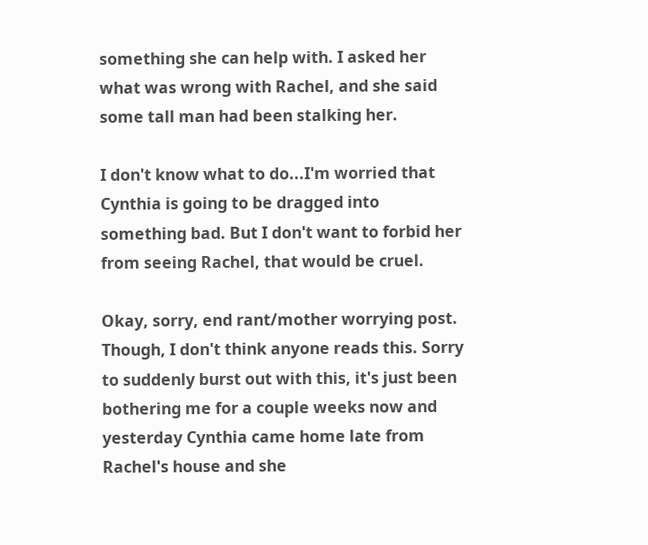something she can help with. I asked her what was wrong with Rachel, and she said some tall man had been stalking her.

I don't know what to do...I'm worried that Cynthia is going to be dragged into something bad. But I don't want to forbid her from seeing Rachel, that would be cruel.

Okay, sorry, end rant/mother worrying post. Though, I don't think anyone reads this. Sorry to suddenly burst out with this, it's just been bothering me for a couple weeks now and yesterday Cynthia came home late from Rachel's house and she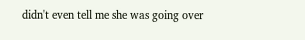didn't even tell me she was going over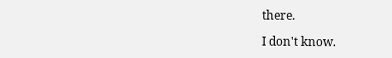there.

I don't know.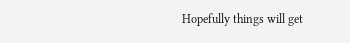Hopefully things will get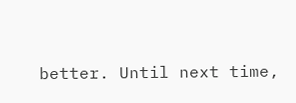better. Until next time,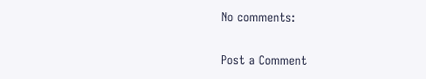No comments:

Post a Comment